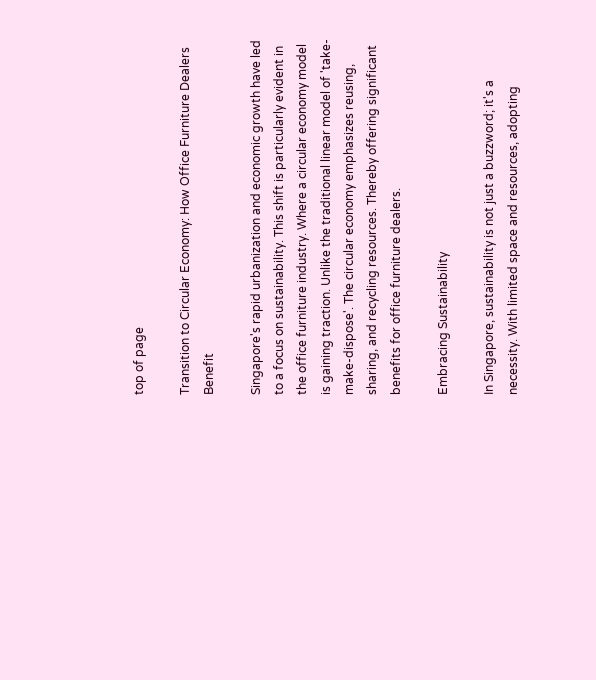top of page

Transition to Circular Economy: How Office Furniture Dealers Benefit

Singapore's rapid urbanization and economic growth have led to a focus on sustainability. This shift is particularly evident in the office furniture industry. Where a circular economy model is gaining traction. Unlike the traditional linear model of 'take-make-dispose'. The circular economy emphasizes reusing, sharing, and recycling resources. Thereby offering significant benefits for office furniture dealers.

Embracing Sustainability

In Singapore, sustainability is not just a buzzword; it's a necessity. With limited space and resources, adopting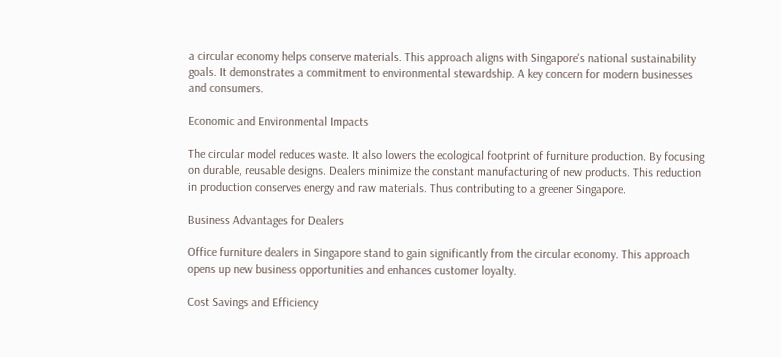a circular economy helps conserve materials. This approach aligns with Singapore's national sustainability goals. It demonstrates a commitment to environmental stewardship. A key concern for modern businesses and consumers.

Economic and Environmental Impacts

The circular model reduces waste. It also lowers the ecological footprint of furniture production. By focusing on durable, reusable designs. Dealers minimize the constant manufacturing of new products. This reduction in production conserves energy and raw materials. Thus contributing to a greener Singapore.

Business Advantages for Dealers

Office furniture dealers in Singapore stand to gain significantly from the circular economy. This approach opens up new business opportunities and enhances customer loyalty.

Cost Savings and Efficiency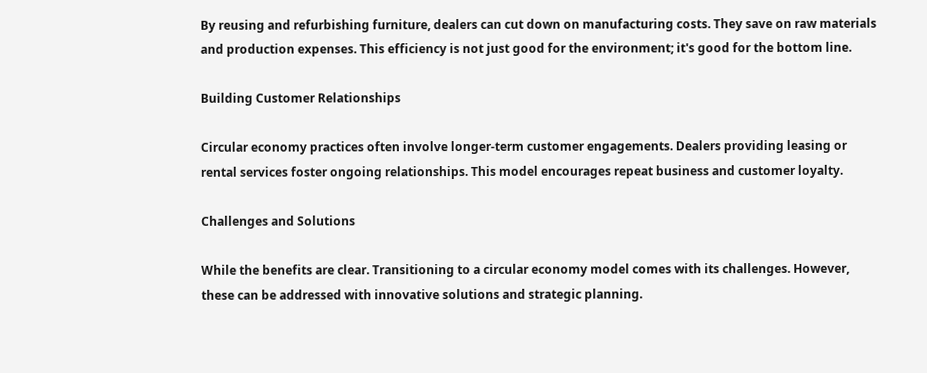By reusing and refurbishing furniture, dealers can cut down on manufacturing costs. They save on raw materials and production expenses. This efficiency is not just good for the environment; it's good for the bottom line.

Building Customer Relationships

Circular economy practices often involve longer-term customer engagements. Dealers providing leasing or rental services foster ongoing relationships. This model encourages repeat business and customer loyalty.

Challenges and Solutions

While the benefits are clear. Transitioning to a circular economy model comes with its challenges. However, these can be addressed with innovative solutions and strategic planning.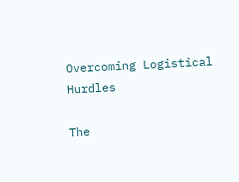Overcoming Logistical Hurdles

The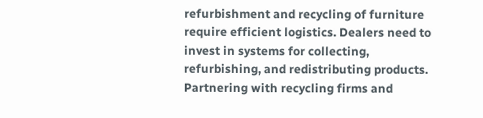refurbishment and recycling of furniture require efficient logistics. Dealers need to invest in systems for collecting, refurbishing, and redistributing products. Partnering with recycling firms and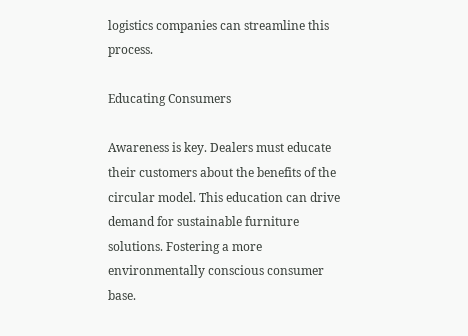logistics companies can streamline this process.

Educating Consumers

Awareness is key. Dealers must educate their customers about the benefits of the circular model. This education can drive demand for sustainable furniture solutions. Fostering a more environmentally conscious consumer base.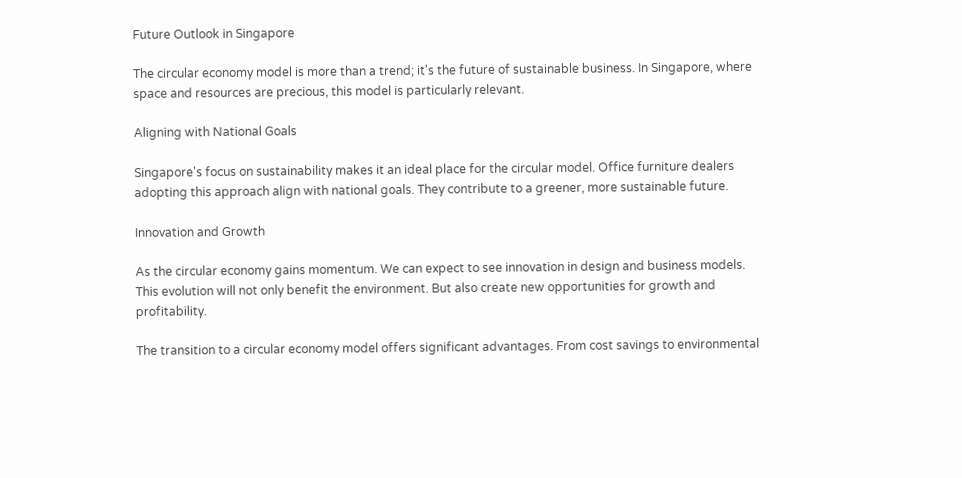Future Outlook in Singapore

The circular economy model is more than a trend; it's the future of sustainable business. In Singapore, where space and resources are precious, this model is particularly relevant.

Aligning with National Goals

Singapore's focus on sustainability makes it an ideal place for the circular model. Office furniture dealers adopting this approach align with national goals. They contribute to a greener, more sustainable future.

Innovation and Growth

As the circular economy gains momentum. We can expect to see innovation in design and business models. This evolution will not only benefit the environment. But also create new opportunities for growth and profitability.

The transition to a circular economy model offers significant advantages. From cost savings to environmental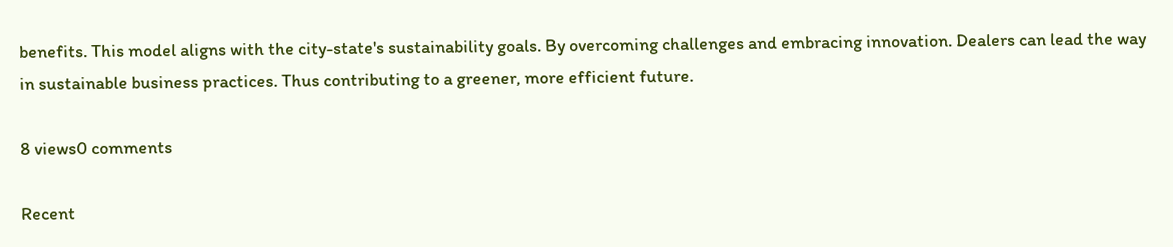benefits. This model aligns with the city-state's sustainability goals. By overcoming challenges and embracing innovation. Dealers can lead the way in sustainable business practices. Thus contributing to a greener, more efficient future.

8 views0 comments

Recent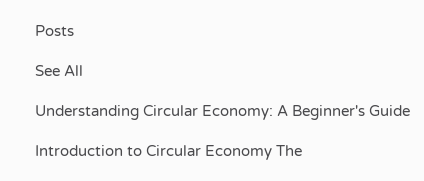Posts

See All

Understanding Circular Economy: A Beginner's Guide

Introduction to Circular Economy The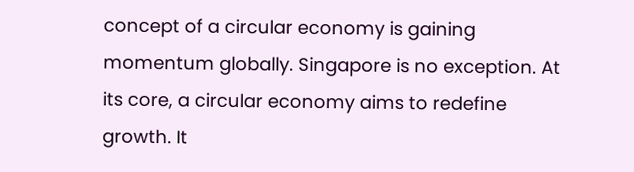concept of a circular economy is gaining momentum globally. Singapore is no exception. At its core, a circular economy aims to redefine growth. It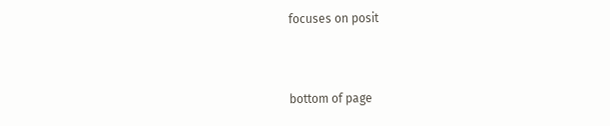focuses on posit


bottom of page